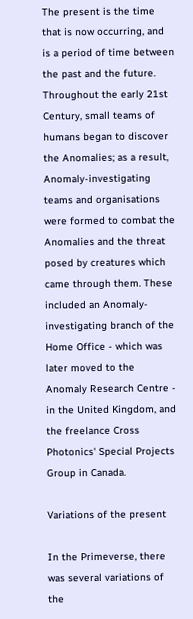The present is the time that is now occurring, and is a period of time between the past and the future. Throughout the early 21st Century, small teams of humans began to discover the Anomalies; as a result, Anomaly-investigating teams and organisations were formed to combat the Anomalies and the threat posed by creatures which came through them. These included an Anomaly-investigating branch of the Home Office - which was later moved to the Anomaly Research Centre - in the United Kingdom, and the freelance Cross Photonics' Special Projects Group in Canada.

Variations of the present

In the Primeverse, there was several variations of the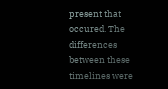present that occured. The differences between these timelines were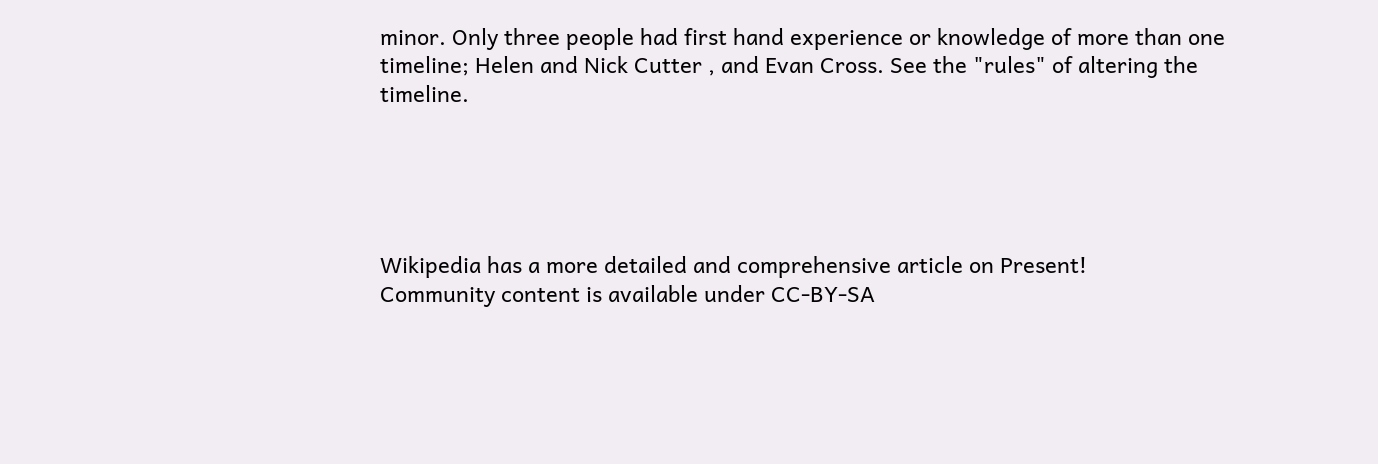minor. Only three people had first hand experience or knowledge of more than one timeline; Helen and Nick Cutter , and Evan Cross. See the "rules" of altering the timeline.





Wikipedia has a more detailed and comprehensive article on Present!
Community content is available under CC-BY-SA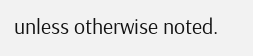unless otherwise noted.